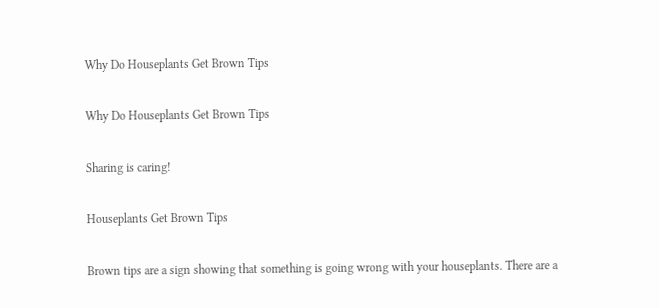Why Do Houseplants Get Brown Tips

Why Do Houseplants Get Brown Tips

Sharing is caring!

Houseplants Get Brown Tips

Brown tips are a sign showing that something is going wrong with your houseplants. There are a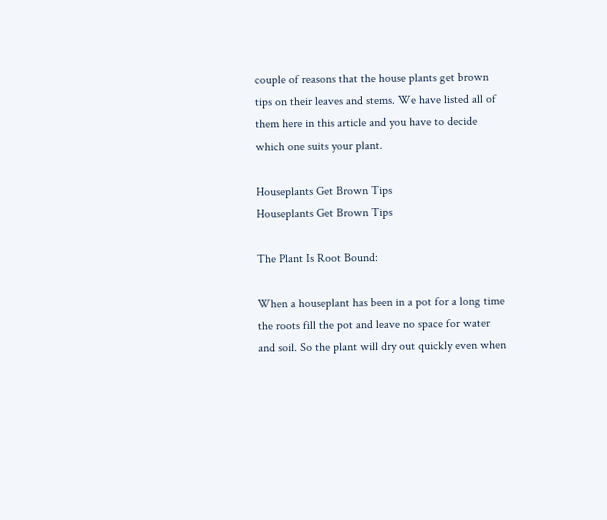couple of reasons that the house plants get brown tips on their leaves and stems. We have listed all of them here in this article and you have to decide which one suits your plant.

Houseplants Get Brown Tips
Houseplants Get Brown Tips

The Plant Is Root Bound:

When a houseplant has been in a pot for a long time the roots fill the pot and leave no space for water and soil. So the plant will dry out quickly even when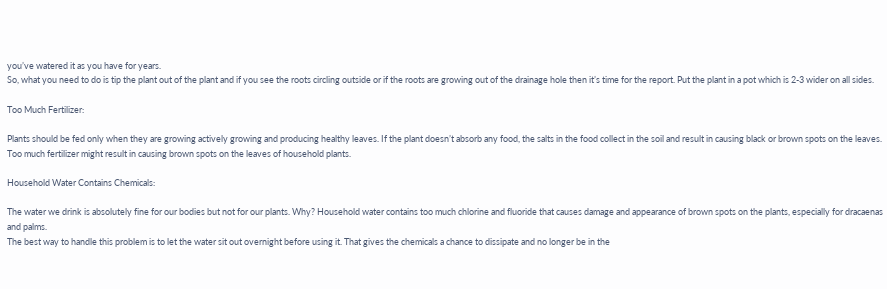you’ve watered it as you have for years.
So, what you need to do is tip the plant out of the plant and if you see the roots circling outside or if the roots are growing out of the drainage hole then it’s time for the report. Put the plant in a pot which is 2-3 wider on all sides.

Too Much Fertilizer:

Plants should be fed only when they are growing actively growing and producing healthy leaves. If the plant doesn’t absorb any food, the salts in the food collect in the soil and result in causing black or brown spots on the leaves. Too much fertilizer might result in causing brown spots on the leaves of household plants.

Household Water Contains Chemicals:

The water we drink is absolutely fine for our bodies but not for our plants. Why? Household water contains too much chlorine and fluoride that causes damage and appearance of brown spots on the plants, especially for dracaenas and palms.
The best way to handle this problem is to let the water sit out overnight before using it. That gives the chemicals a chance to dissipate and no longer be in the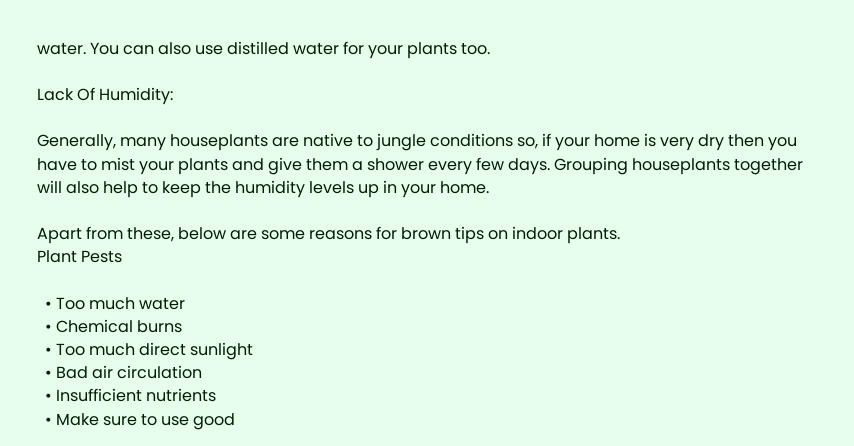water. You can also use distilled water for your plants too.

Lack Of Humidity:

Generally, many houseplants are native to jungle conditions so, if your home is very dry then you have to mist your plants and give them a shower every few days. Grouping houseplants together will also help to keep the humidity levels up in your home.

Apart from these, below are some reasons for brown tips on indoor plants.
Plant Pests

  • Too much water
  • Chemical burns
  • Too much direct sunlight
  • Bad air circulation
  • Insufficient nutrients
  • Make sure to use good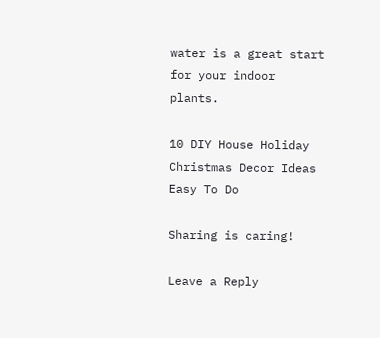water is a great start for your indoor plants.

10 DIY House Holiday Christmas Decor Ideas Easy To Do

Sharing is caring!

Leave a Reply